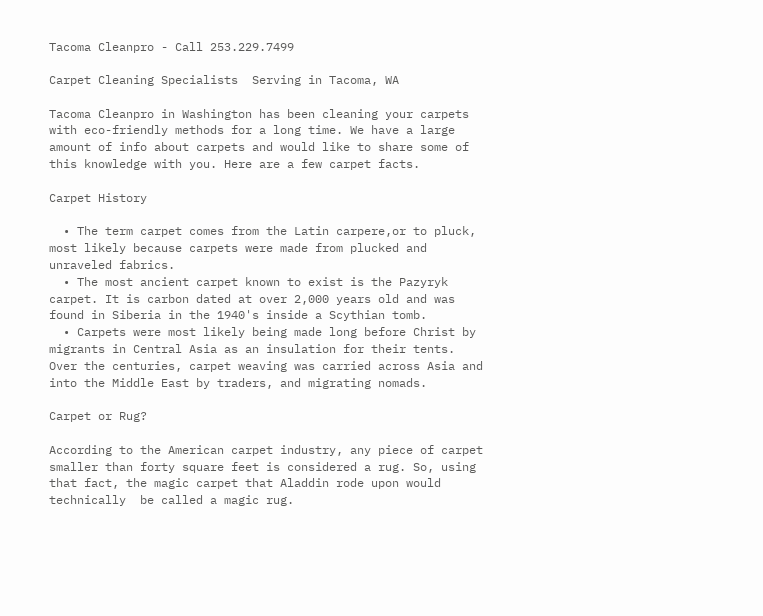Tacoma Cleanpro - Call 253.229.7499

Carpet Cleaning Specialists  Serving in Tacoma, WA

Tacoma Cleanpro in Washington has been cleaning your carpets with eco-friendly methods for a long time. We have a large amount of info about carpets and would like to share some of this knowledge with you. Here are a few carpet facts.

Carpet History

  • The term carpet comes from the Latin carpere,or to pluck, most likely because carpets were made from plucked and unraveled fabrics.
  • The most ancient carpet known to exist is the Pazyryk carpet. It is carbon dated at over 2,000 years old and was found in Siberia in the 1940's inside a Scythian tomb.
  • Carpets were most likely being made long before Christ by migrants in Central Asia as an insulation for their tents. Over the centuries, carpet weaving was carried across Asia and into the Middle East by traders, and migrating nomads.

Carpet or Rug?

According to the American carpet industry, any piece of carpet smaller than forty square feet is considered a rug. So, using that fact, the magic carpet that Aladdin rode upon would technically  be called a magic rug.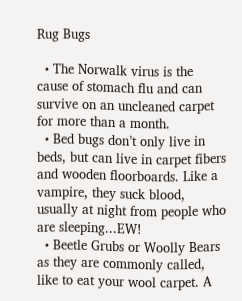Rug Bugs

  • The Norwalk virus is the cause of stomach flu and can survive on an uncleaned carpet for more than a month.
  • Bed bugs don’t only live in beds, but can live in carpet fibers and wooden floorboards. Like a vampire, they suck blood, usually at night from people who are sleeping...EW!
  • Beetle Grubs or Woolly Bears as they are commonly called, like to eat your wool carpet. A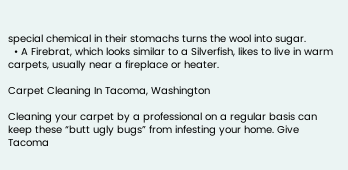special chemical in their stomachs turns the wool into sugar.
  • A Firebrat, which looks similar to a Silverfish, likes to live in warm carpets, usually near a fireplace or heater.

Carpet Cleaning In Tacoma, Washington

Cleaning your carpet by a professional on a regular basis can keep these “butt ugly bugs” from infesting your home. Give Tacoma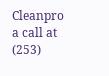Cleanpro a call at (253)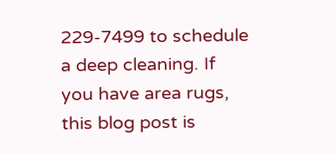229-7499 to schedule a deep cleaning. If you have area rugs, this blog post is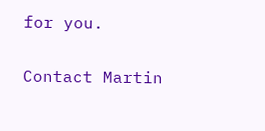for you.

Contact Martin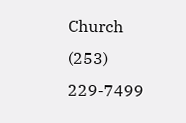Church
(253) 229-7499